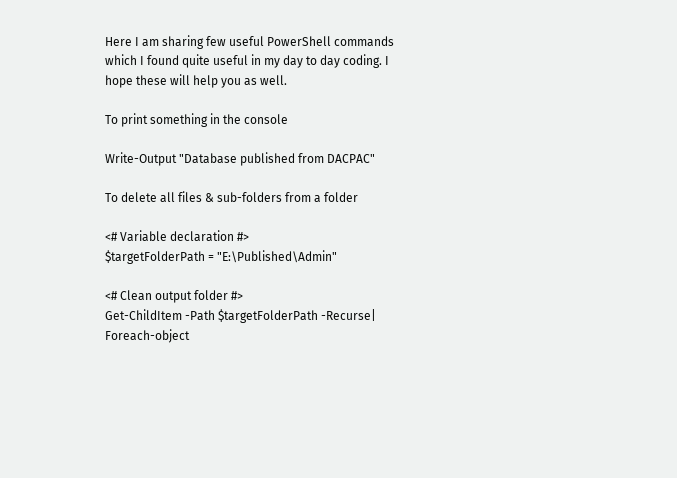Here I am sharing few useful PowerShell commands which I found quite useful in my day to day coding. I hope these will help you as well.

To print something in the console

Write-Output "Database published from DACPAC"

To delete all files & sub-folders from a folder

<# Variable declaration #>
$targetFolderPath = "E:\Published\Admin"

<# Clean output folder #>
Get-ChildItem -Path $targetFolderPath -Recurse| Foreach-object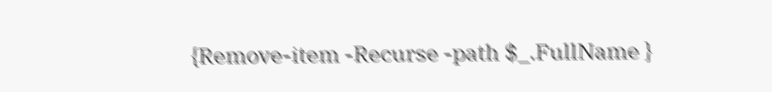{Remove-item -Recurse -path $_.FullName }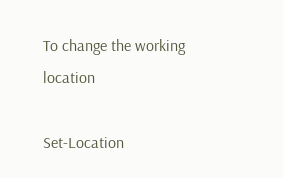To change the working location

Set-Location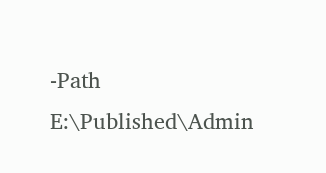-Path E:\Published\Admin